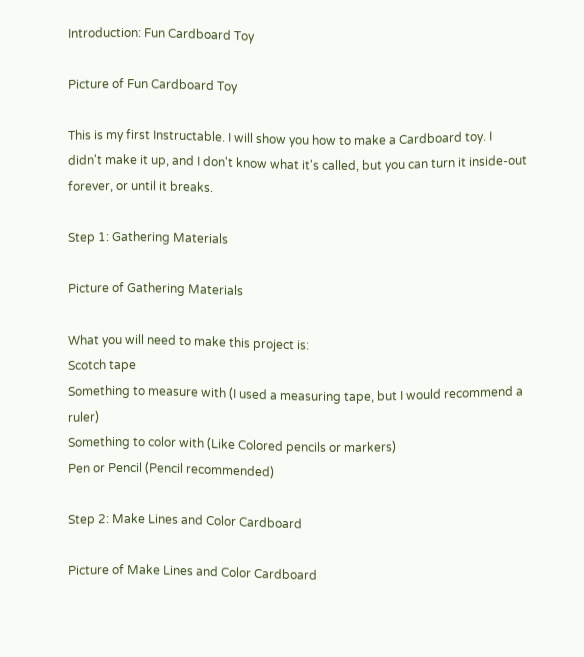Introduction: Fun Cardboard Toy

Picture of Fun Cardboard Toy

This is my first Instructable. I will show you how to make a Cardboard toy. I didn't make it up, and I don't know what it's called, but you can turn it inside-out forever, or until it breaks.

Step 1: Gathering Materials

Picture of Gathering Materials

What you will need to make this project is:
Scotch tape
Something to measure with (I used a measuring tape, but I would recommend a ruler)
Something to color with (Like Colored pencils or markers)
Pen or Pencil (Pencil recommended)

Step 2: Make Lines and Color Cardboard

Picture of Make Lines and Color Cardboard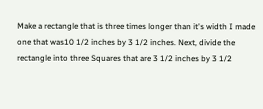Make a rectangle that is three times longer than it's width I made one that was10 1/2 inches by 3 1/2 inches. Next, divide the rectangle into three Squares that are 3 1/2 inches by 3 1/2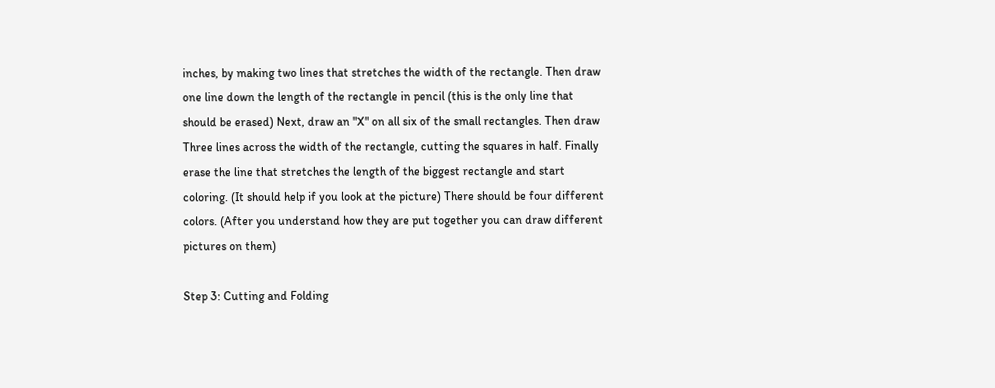inches, by making two lines that stretches the width of the rectangle. Then draw one line down the length of the rectangle in pencil (this is the only line that should be erased) Next, draw an "X" on all six of the small rectangles. Then draw Three lines across the width of the rectangle, cutting the squares in half. Finally erase the line that stretches the length of the biggest rectangle and start coloring. (It should help if you look at the picture) There should be four different colors. (After you understand how they are put together you can draw different pictures on them)

Step 3: Cutting and Folding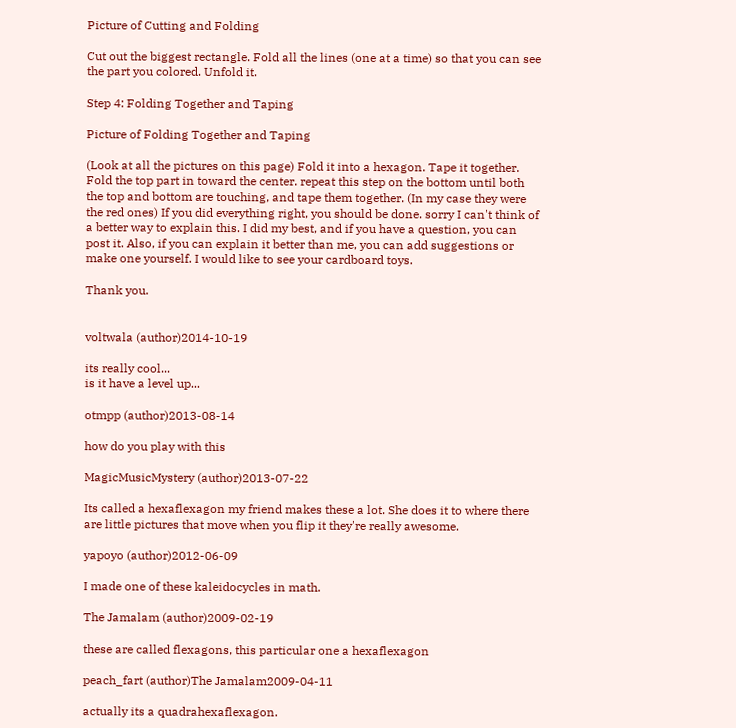Picture of Cutting and Folding

Cut out the biggest rectangle. Fold all the lines (one at a time) so that you can see the part you colored. Unfold it.

Step 4: Folding Together and Taping

Picture of Folding Together and Taping

(Look at all the pictures on this page) Fold it into a hexagon. Tape it together. Fold the top part in toward the center. repeat this step on the bottom until both the top and bottom are touching, and tape them together. (In my case they were the red ones) If you did everything right, you should be done. sorry I can't think of a better way to explain this. I did my best, and if you have a question, you can post it. Also, if you can explain it better than me, you can add suggestions or make one yourself. I would like to see your cardboard toys.

Thank you.


voltwala (author)2014-10-19

its really cool...
is it have a level up...

otmpp (author)2013-08-14

how do you play with this

MagicMusicMystery (author)2013-07-22

Its called a hexaflexagon my friend makes these a lot. She does it to where there are little pictures that move when you flip it they're really awesome.

yapoyo (author)2012-06-09

I made one of these kaleidocycles in math.

The Jamalam (author)2009-02-19

these are called flexagons, this particular one a hexaflexagon

peach_fart (author)The Jamalam2009-04-11

actually its a quadrahexaflexagon.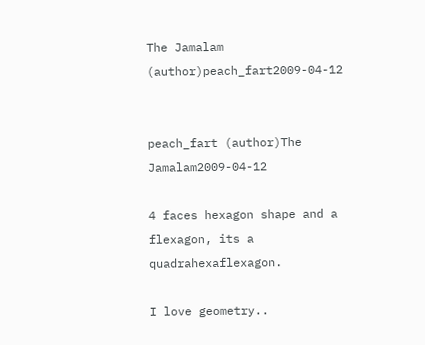The Jamalam (author)peach_fart2009-04-12


peach_fart (author)The Jamalam2009-04-12

4 faces hexagon shape and a flexagon, its a quadrahexaflexagon.

I love geometry..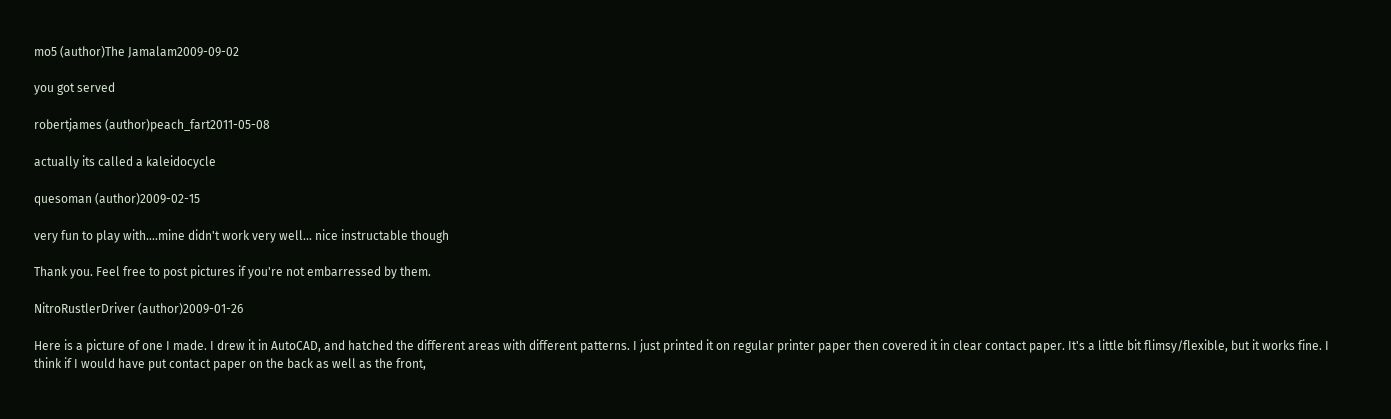mo5 (author)The Jamalam2009-09-02

you got served

robertjames (author)peach_fart2011-05-08

actually its called a kaleidocycle

quesoman (author)2009-02-15

very fun to play with....mine didn't work very well... nice instructable though

Thank you. Feel free to post pictures if you're not embarressed by them.

NitroRustlerDriver (author)2009-01-26

Here is a picture of one I made. I drew it in AutoCAD, and hatched the different areas with different patterns. I just printed it on regular printer paper then covered it in clear contact paper. It's a little bit flimsy/flexible, but it works fine. I think if I would have put contact paper on the back as well as the front,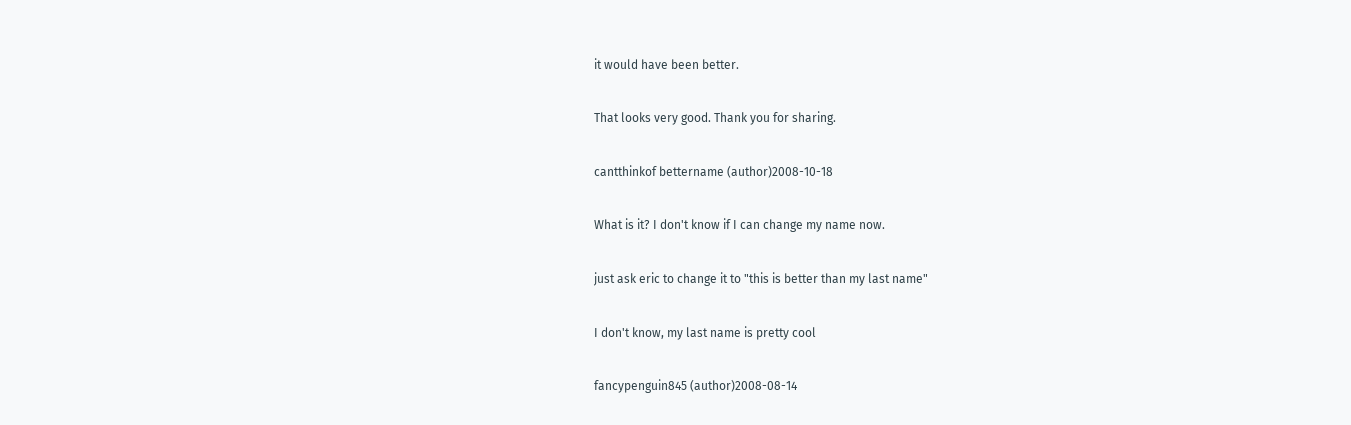it would have been better.

That looks very good. Thank you for sharing.

cantthinkof bettername (author)2008-10-18

What is it? I don't know if I can change my name now.

just ask eric to change it to "this is better than my last name"

I don't know, my last name is pretty cool

fancypenguin845 (author)2008-08-14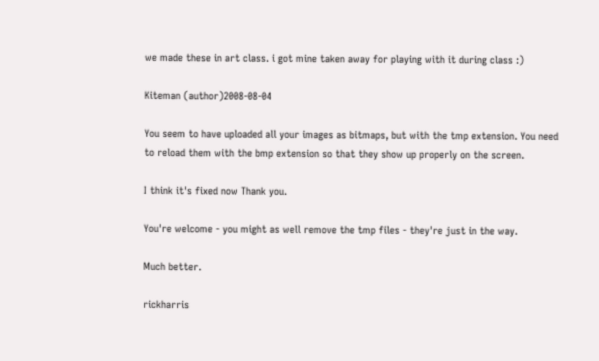we made these in art class. i got mine taken away for playing with it during class :)

Kiteman (author)2008-08-04

You seem to have uploaded all your images as bitmaps, but with the tmp extension. You need to reload them with the bmp extension so that they show up properly on the screen.

I think it's fixed now Thank you.

You're welcome - you might as well remove the tmp files - they're just in the way.

Much better.

rickharris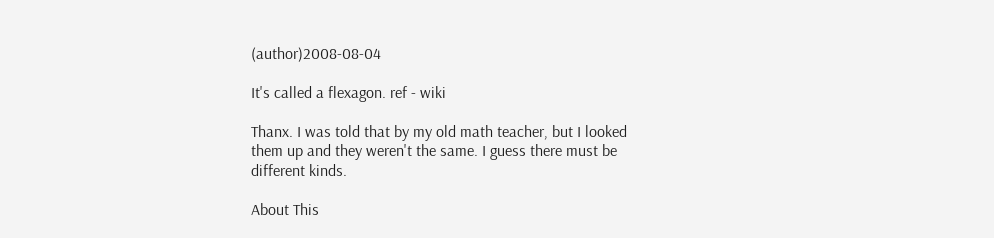(author)2008-08-04

It's called a flexagon. ref - wiki

Thanx. I was told that by my old math teacher, but I looked them up and they weren't the same. I guess there must be different kinds.

About This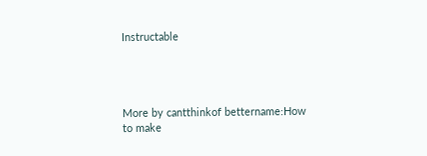Instructable




More by cantthinkof bettername:How to make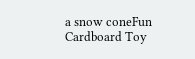a snow coneFun Cardboard Toy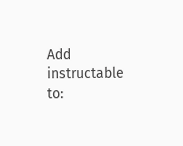Add instructable to: